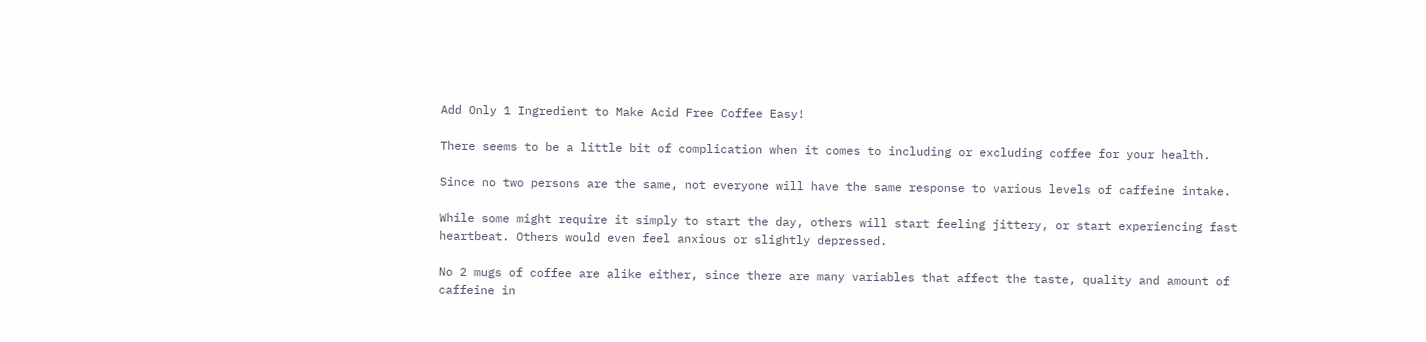Add Only 1 Ingredient to Make Acid Free Coffee Easy!

There seems to be a little bit of complication when it comes to including or excluding coffee for your health.

Since no two persons are the same, not everyone will have the same response to various levels of caffeine intake.

While some might require it simply to start the day, others will start feeling jittery, or start experiencing fast heartbeat. Others would even feel anxious or slightly depressed.

No 2 mugs of coffee are alike either, since there are many variables that affect the taste, quality and amount of caffeine in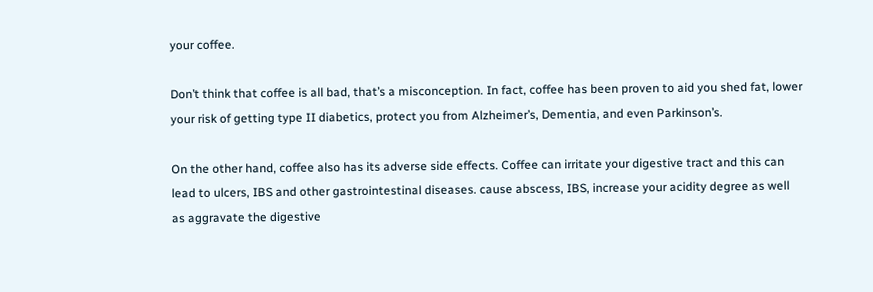your coffee.

Don’t think that coffee is all bad, that’s a misconception. In fact, coffee has been proven to aid you shed fat, lower your risk of getting type II diabetics, protect you from Alzheimer’s, Dementia, and even Parkinson’s.

On the other hand, coffee also has its adverse side effects. Coffee can irritate your digestive tract and this can lead to ulcers, IBS and other gastrointestinal diseases. cause abscess, IBS, increase your acidity degree as well as aggravate the digestive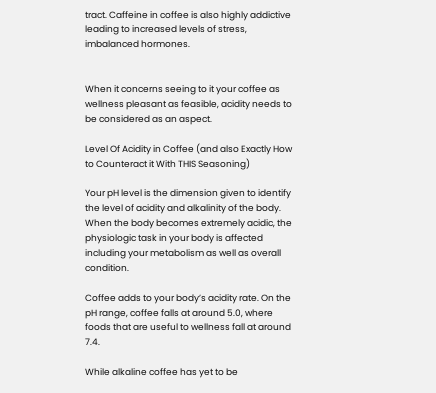tract. Caffeine in coffee is also highly addictive leading to increased levels of stress, imbalanced hormones.


When it concerns seeing to it your coffee as wellness pleasant as feasible, acidity needs to be considered as an aspect.

Level Of Acidity in Coffee (and also Exactly How to Counteract it With THIS Seasoning)

Your pH level is the dimension given to identify the level of acidity and alkalinity of the body. When the body becomes extremely acidic, the physiologic task in your body is affected including your metabolism as well as overall condition.

Coffee adds to your body’s acidity rate. On the pH range, coffee falls at around 5.0, where foods that are useful to wellness fall at around 7.4.

While alkaline coffee has yet to be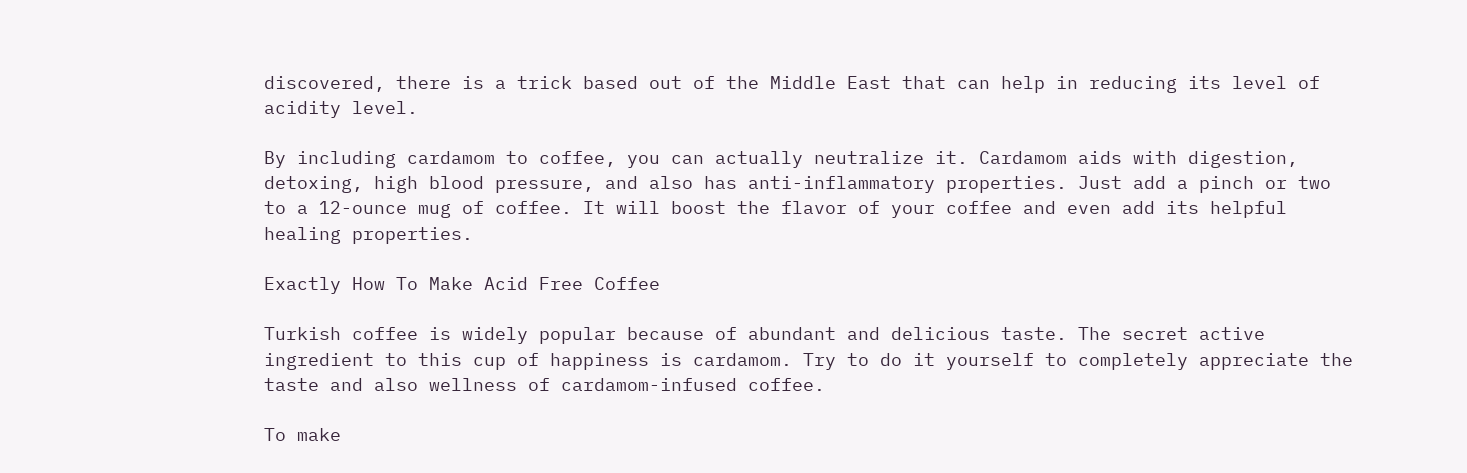discovered, there is a trick based out of the Middle East that can help in reducing its level of acidity level.

By including cardamom to coffee, you can actually neutralize it. Cardamom aids with digestion, detoxing, high blood pressure, and also has anti-inflammatory properties. Just add a pinch or two to a 12-ounce mug of coffee. It will boost the flavor of your coffee and even add its helpful healing properties.

Exactly How To Make Acid Free Coffee

Turkish coffee is widely popular because of abundant and delicious taste. The secret active ingredient to this cup of happiness is cardamom. Try to do it yourself to completely appreciate the taste and also wellness of cardamom-infused coffee.

To make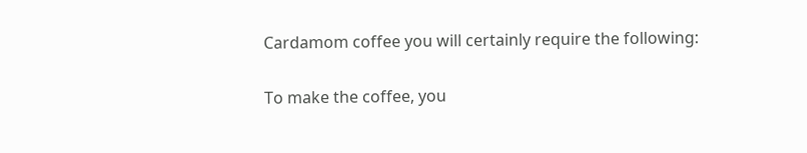Cardamom coffee you will certainly require the following:

To make the coffee, you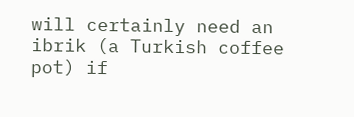will certainly need an ibrik (a Turkish coffee pot) if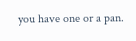you have one or a pan.